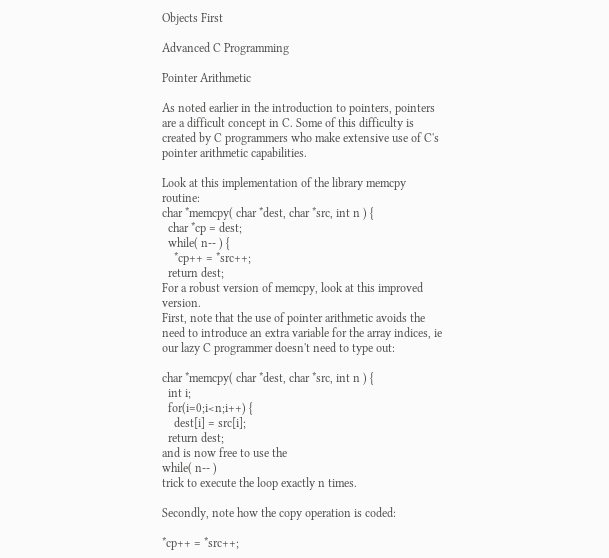Objects First

Advanced C Programming

Pointer Arithmetic

As noted earlier in the introduction to pointers, pointers are a difficult concept in C. Some of this difficulty is created by C programmers who make extensive use of C's pointer arithmetic capabilities.

Look at this implementation of the library memcpy routine:
char *memcpy( char *dest, char *src, int n ) {
  char *cp = dest;
  while( n-- ) {
    *cp++ = *src++;
  return dest;
For a robust version of memcpy, look at this improved version.
First, note that the use of pointer arithmetic avoids the need to introduce an extra variable for the array indices, ie our lazy C programmer doesn't need to type out:

char *memcpy( char *dest, char *src, int n ) {
  int i;
  for(i=0;i<n;i++) {
    dest[i] = src[i];
  return dest;
and is now free to use the
while( n-- )
trick to execute the loop exactly n times.

Secondly, note how the copy operation is coded:

*cp++ = *src++;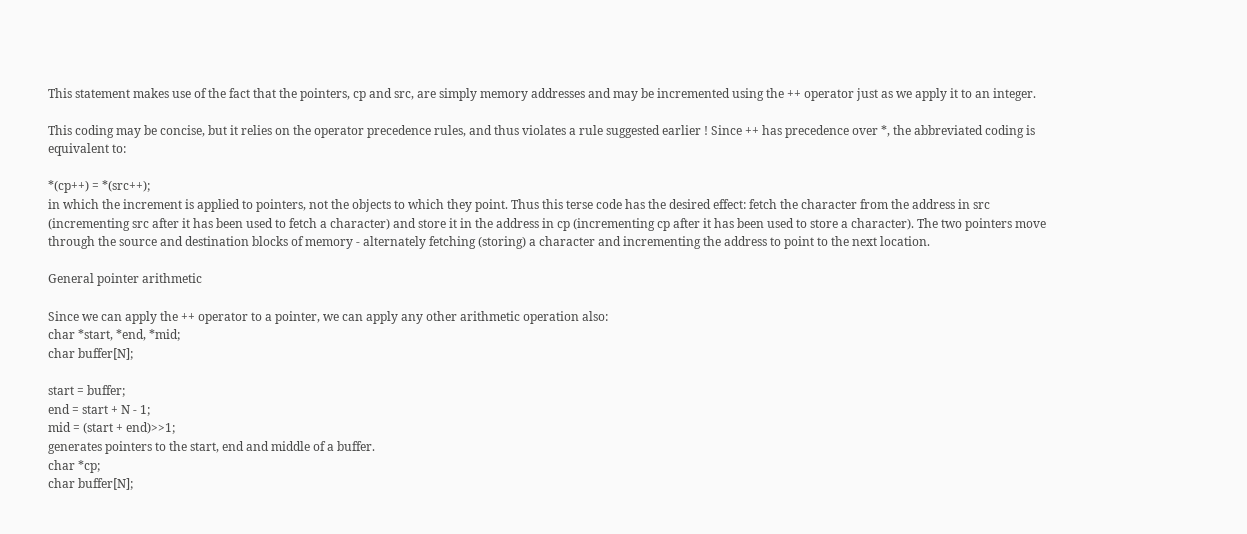This statement makes use of the fact that the pointers, cp and src, are simply memory addresses and may be incremented using the ++ operator just as we apply it to an integer.

This coding may be concise, but it relies on the operator precedence rules, and thus violates a rule suggested earlier ! Since ++ has precedence over *, the abbreviated coding is equivalent to:

*(cp++) = *(src++);
in which the increment is applied to pointers, not the objects to which they point. Thus this terse code has the desired effect: fetch the character from the address in src (incrementing src after it has been used to fetch a character) and store it in the address in cp (incrementing cp after it has been used to store a character). The two pointers move through the source and destination blocks of memory - alternately fetching (storing) a character and incrementing the address to point to the next location.

General pointer arithmetic

Since we can apply the ++ operator to a pointer, we can apply any other arithmetic operation also:
char *start, *end, *mid;
char buffer[N];

start = buffer;
end = start + N - 1;
mid = (start + end)>>1;
generates pointers to the start, end and middle of a buffer.
char *cp;
char buffer[N];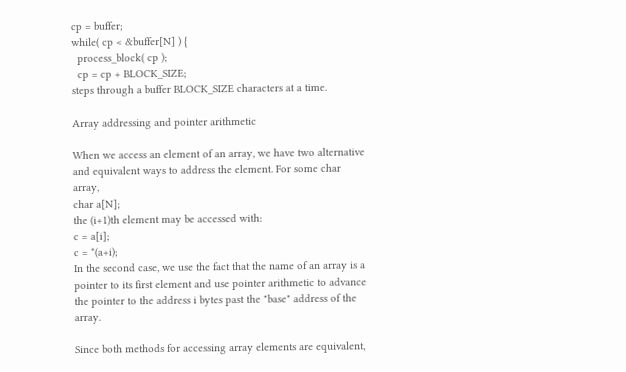cp = buffer;
while( cp < &buffer[N] ) {
  process_block( cp );
  cp = cp + BLOCK_SIZE;
steps through a buffer BLOCK_SIZE characters at a time.

Array addressing and pointer arithmetic

When we access an element of an array, we have two alternative and equivalent ways to address the element. For some char array,
char a[N];
the (i+1)th element may be accessed with:
c = a[i];
c = *(a+i);
In the second case, we use the fact that the name of an array is a pointer to its first element and use pointer arithmetic to advance the pointer to the address i bytes past the "base" address of the array.

Since both methods for accessing array elements are equivalent,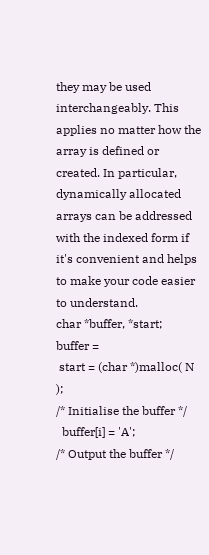they may be used interchangeably. This applies no matter how the array is defined or created. In particular, dynamically allocated arrays can be addressed with the indexed form if it's convenient and helps to make your code easier to understand.
char *buffer, *start;
buffer =
 start = (char *)malloc( N );
/* Initialise the buffer */
  buffer[i] = 'A';
/* Output the buffer */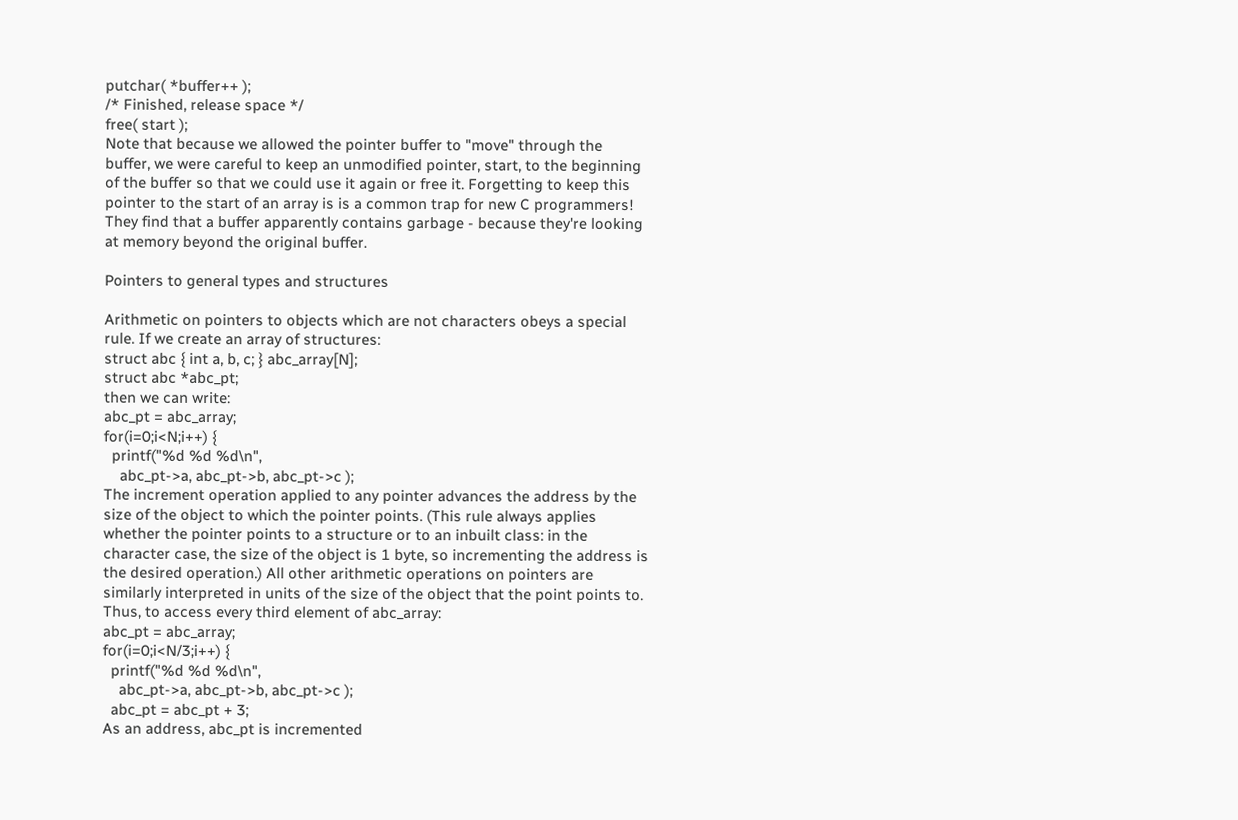putchar( *buffer++ );
/* Finished, release space */
free( start );
Note that because we allowed the pointer buffer to "move" through the buffer, we were careful to keep an unmodified pointer, start, to the beginning of the buffer so that we could use it again or free it. Forgetting to keep this pointer to the start of an array is is a common trap for new C programmers! They find that a buffer apparently contains garbage - because they're looking at memory beyond the original buffer.

Pointers to general types and structures

Arithmetic on pointers to objects which are not characters obeys a special rule. If we create an array of structures:
struct abc { int a, b, c; } abc_array[N];
struct abc *abc_pt;
then we can write:
abc_pt = abc_array;
for(i=0;i<N;i++) {
  printf("%d %d %d\n",
    abc_pt->a, abc_pt->b, abc_pt->c );
The increment operation applied to any pointer advances the address by the size of the object to which the pointer points. (This rule always applies whether the pointer points to a structure or to an inbuilt class: in the character case, the size of the object is 1 byte, so incrementing the address is the desired operation.) All other arithmetic operations on pointers are similarly interpreted in units of the size of the object that the point points to. Thus, to access every third element of abc_array:
abc_pt = abc_array;
for(i=0;i<N/3;i++) {
  printf("%d %d %d\n",
    abc_pt->a, abc_pt->b, abc_pt->c );
  abc_pt = abc_pt + 3;
As an address, abc_pt is incremented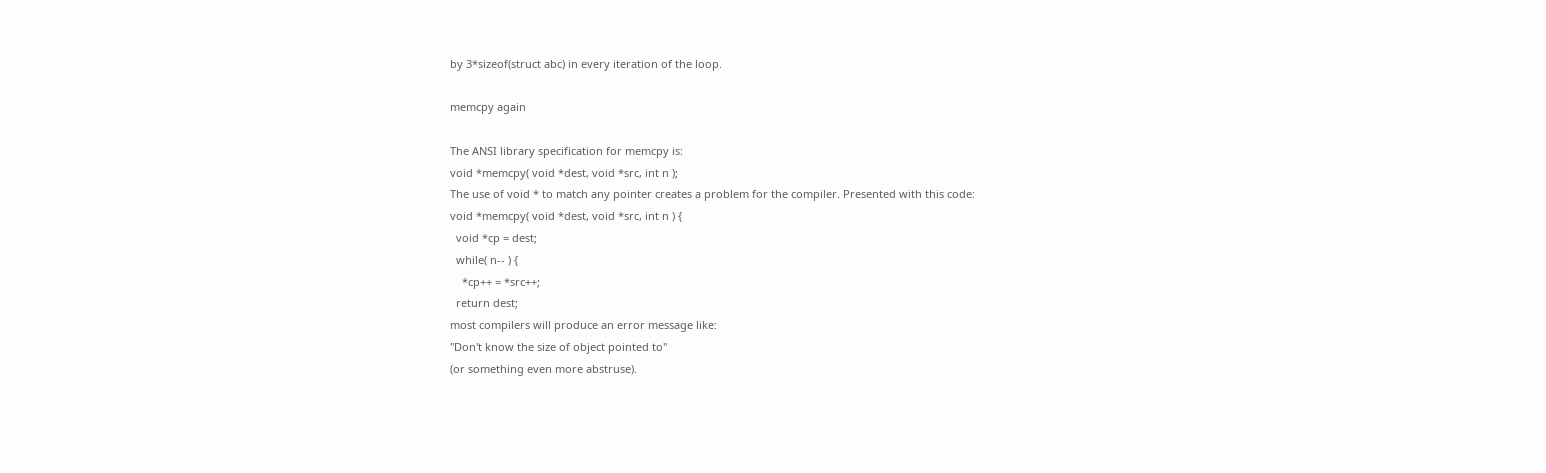by 3*sizeof(struct abc) in every iteration of the loop.

memcpy again

The ANSI library specification for memcpy is:
void *memcpy( void *dest, void *src, int n );
The use of void * to match any pointer creates a problem for the compiler. Presented with this code:
void *memcpy( void *dest, void *src, int n ) {
  void *cp = dest;
  while( n-- ) {
    *cp++ = *src++;
  return dest;
most compilers will produce an error message like:
"Don't know the size of object pointed to"
(or something even more abstruse).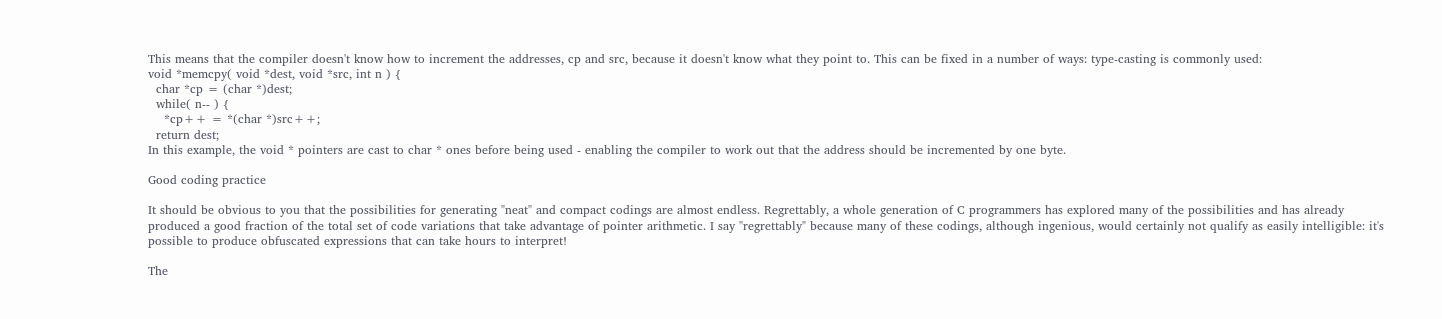This means that the compiler doesn't know how to increment the addresses, cp and src, because it doesn't know what they point to. This can be fixed in a number of ways: type-casting is commonly used:
void *memcpy( void *dest, void *src, int n ) {
  char *cp = (char *)dest;
  while( n-- ) {
    *cp++ = *(char *)src++;
  return dest;
In this example, the void * pointers are cast to char * ones before being used - enabling the compiler to work out that the address should be incremented by one byte.

Good coding practice

It should be obvious to you that the possibilities for generating "neat" and compact codings are almost endless. Regrettably, a whole generation of C programmers has explored many of the possibilities and has already produced a good fraction of the total set of code variations that take advantage of pointer arithmetic. I say "regrettably" because many of these codings, although ingenious, would certainly not qualify as easily intelligible: it's possible to produce obfuscated expressions that can take hours to interpret!

The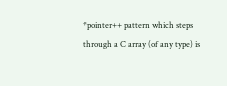*pointer++ pattern which steps through a C array (of any type) is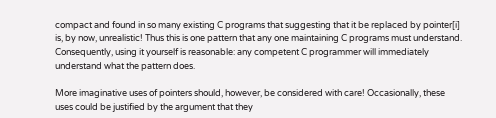compact and found in so many existing C programs that suggesting that it be replaced by pointer[i] is, by now, unrealistic! Thus this is one pattern that any one maintaining C programs must understand. Consequently, using it yourself is reasonable: any competent C programmer will immediately understand what the pattern does.

More imaginative uses of pointers should, however, be considered with care! Occasionally, these uses could be justified by the argument that they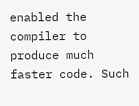enabled the compiler to produce much faster code. Such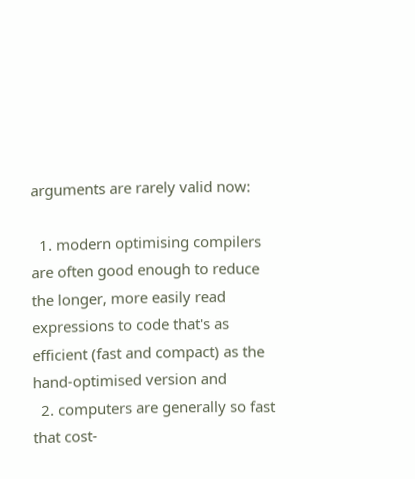arguments are rarely valid now:

  1. modern optimising compilers are often good enough to reduce the longer, more easily read expressions to code that's as efficient (fast and compact) as the hand-optimised version and
  2. computers are generally so fast that cost-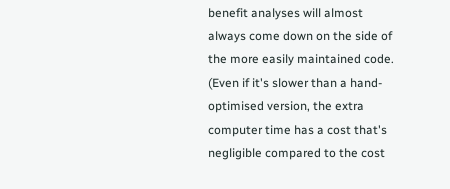benefit analyses will almost always come down on the side of the more easily maintained code. (Even if it's slower than a hand-optimised version, the extra computer time has a cost that's negligible compared to the cost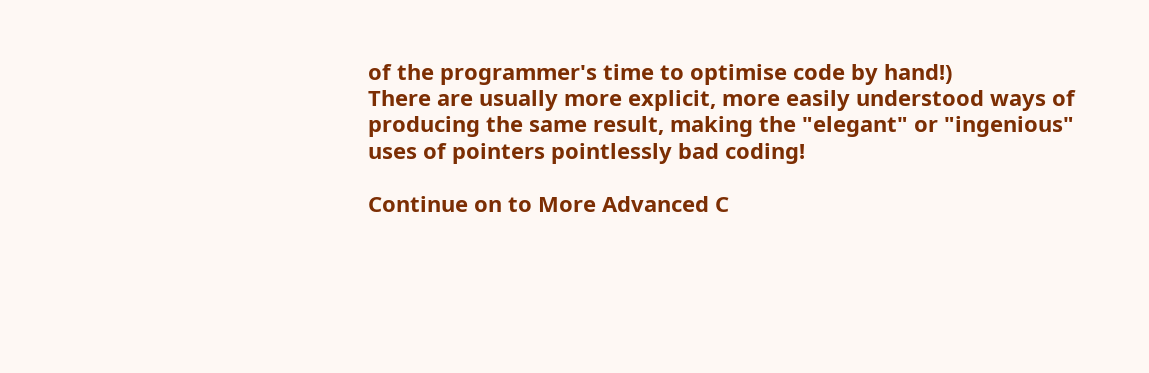of the programmer's time to optimise code by hand!)
There are usually more explicit, more easily understood ways of producing the same result, making the "elegant" or "ingenious" uses of pointers pointlessly bad coding!

Continue on to More Advanced C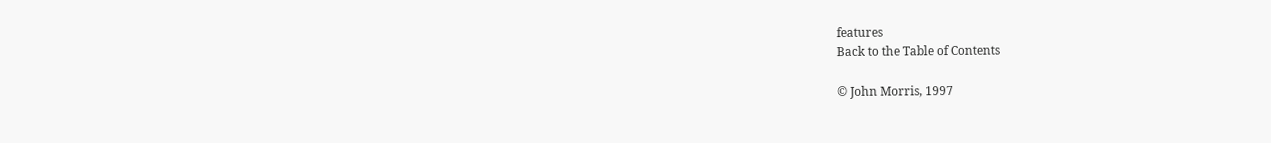features
Back to the Table of Contents

© John Morris, 1997